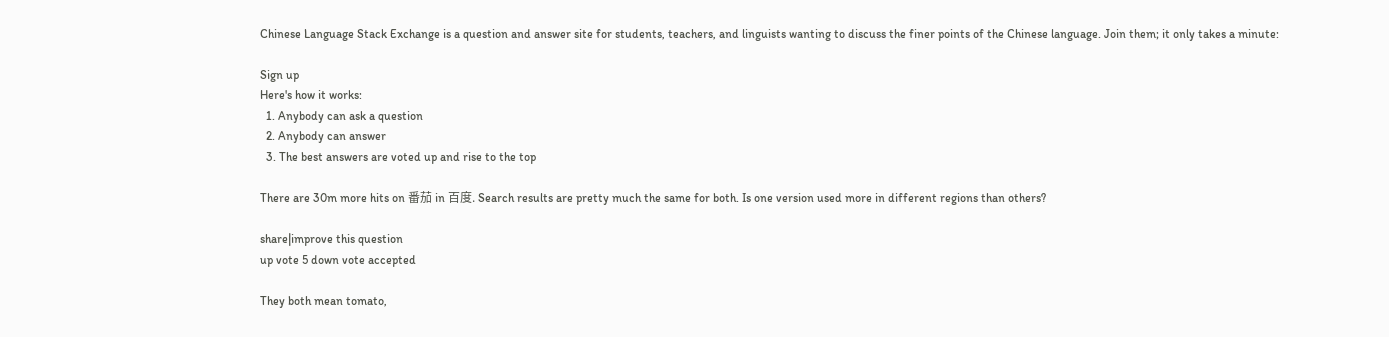Chinese Language Stack Exchange is a question and answer site for students, teachers, and linguists wanting to discuss the finer points of the Chinese language. Join them; it only takes a minute:

Sign up
Here's how it works:
  1. Anybody can ask a question
  2. Anybody can answer
  3. The best answers are voted up and rise to the top

There are 30m more hits on 番茄 in 百度. Search results are pretty much the same for both. Is one version used more in different regions than others?

share|improve this question
up vote 5 down vote accepted

They both mean tomato,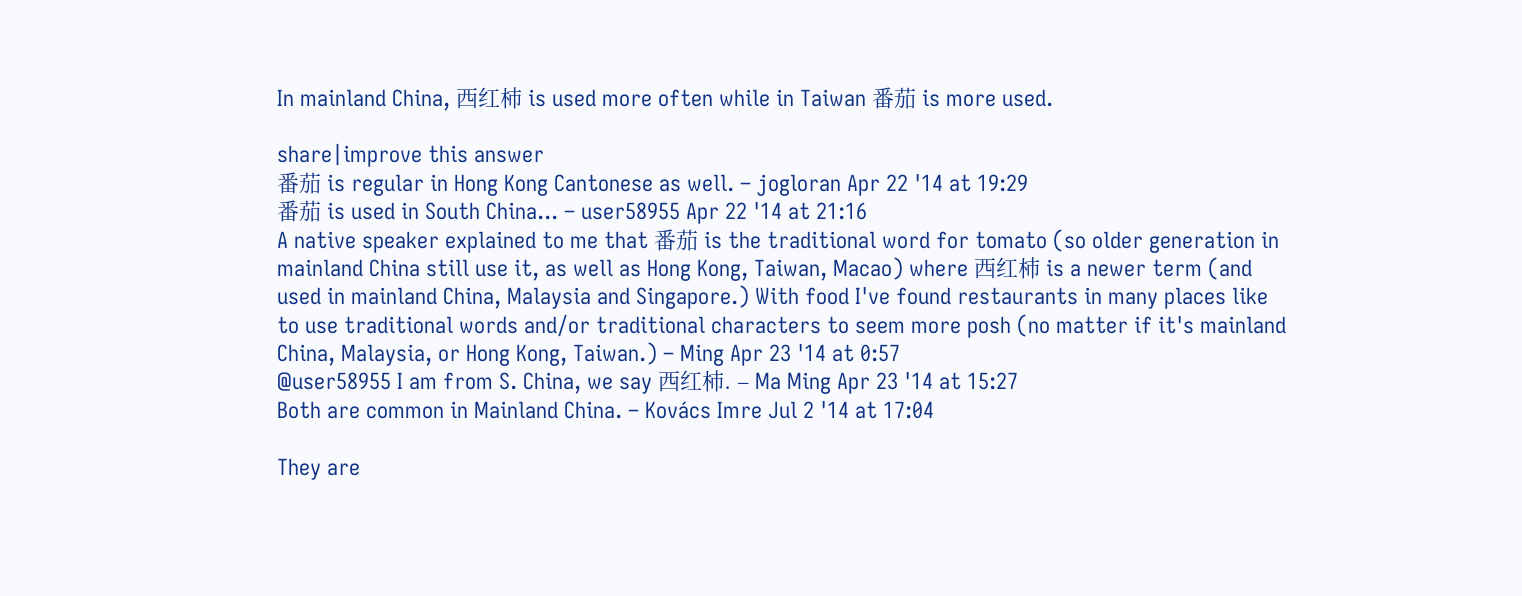In mainland China, 西红柿 is used more often while in Taiwan 番茄 is more used.

share|improve this answer
番茄 is regular in Hong Kong Cantonese as well. – jogloran Apr 22 '14 at 19:29
番茄 is used in South China... – user58955 Apr 22 '14 at 21:16
A native speaker explained to me that 番茄 is the traditional word for tomato (so older generation in mainland China still use it, as well as Hong Kong, Taiwan, Macao) where 西红柿 is a newer term (and used in mainland China, Malaysia and Singapore.) With food I've found restaurants in many places like to use traditional words and/or traditional characters to seem more posh (no matter if it's mainland China, Malaysia, or Hong Kong, Taiwan.) – Ming Apr 23 '14 at 0:57
@user58955 I am from S. China, we say 西红柿. – Ma Ming Apr 23 '14 at 15:27
Both are common in Mainland China. – Kovács Imre Jul 2 '14 at 17:04

They are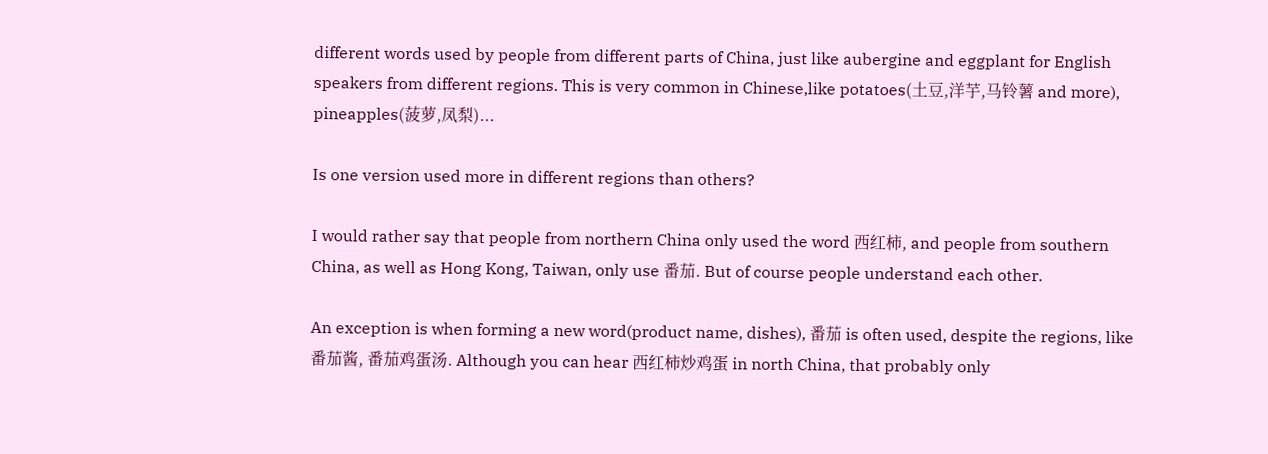different words used by people from different parts of China, just like aubergine and eggplant for English speakers from different regions. This is very common in Chinese,like potatoes(土豆,洋芋,马铃薯 and more), pineapples(菠萝,凤梨)...

Is one version used more in different regions than others?

I would rather say that people from northern China only used the word 西红柿, and people from southern China, as well as Hong Kong, Taiwan, only use 番茄. But of course people understand each other.

An exception is when forming a new word(product name, dishes), 番茄 is often used, despite the regions, like 番茄酱, 番茄鸡蛋汤. Although you can hear 西红柿炒鸡蛋 in north China, that probably only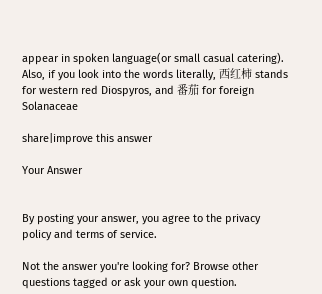appear in spoken language(or small casual catering). Also, if you look into the words literally, 西红柿 stands for western red Diospyros, and 番茄 for foreign Solanaceae

share|improve this answer

Your Answer


By posting your answer, you agree to the privacy policy and terms of service.

Not the answer you're looking for? Browse other questions tagged or ask your own question.